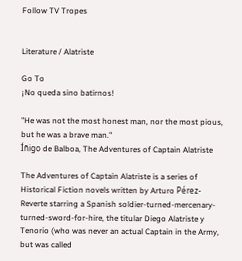Follow TV Tropes


Literature / Alatriste

Go To
¡No queda sino batirnos!

"He was not the most honest man, nor the most pious, but he was a brave man."
Íñigo de Balboa, The Adventures of Captain Alatriste

The Adventures of Captain Alatriste is a series of Historical Fiction novels written by Arturo Pérez-Reverte starring a Spanish soldier-turned-mercenary-turned-sword-for-hire, the titular Diego Alatriste y Tenorio (who was never an actual Captain in the Army, but was called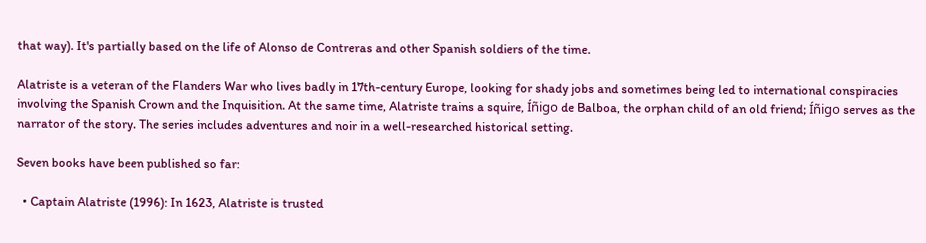that way). It's partially based on the life of Alonso de Contreras and other Spanish soldiers of the time.

Alatriste is a veteran of the Flanders War who lives badly in 17th-century Europe, looking for shady jobs and sometimes being led to international conspiracies involving the Spanish Crown and the Inquisition. At the same time, Alatriste trains a squire, Íñigo de Balboa, the orphan child of an old friend; Íñigo serves as the narrator of the story. The series includes adventures and noir in a well-researched historical setting.

Seven books have been published so far:

  • Captain Alatriste (1996): In 1623, Alatriste is trusted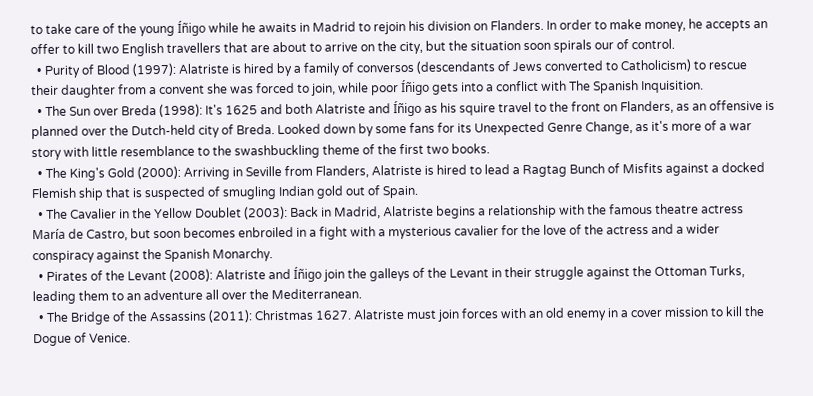to take care of the young Íñigo while he awaits in Madrid to rejoin his division on Flanders. In order to make money, he accepts an offer to kill two English travellers that are about to arrive on the city, but the situation soon spirals our of control.
  • Purity of Blood (1997): Alatriste is hired by a family of conversos (descendants of Jews converted to Catholicism) to rescue their daughter from a convent she was forced to join, while poor Íñigo gets into a conflict with The Spanish Inquisition.
  • The Sun over Breda (1998): It's 1625 and both Alatriste and Íñigo as his squire travel to the front on Flanders, as an offensive is planned over the Dutch-held city of Breda. Looked down by some fans for its Unexpected Genre Change, as it's more of a war story with little resemblance to the swashbuckling theme of the first two books.
  • The King's Gold (2000): Arriving in Seville from Flanders, Alatriste is hired to lead a Ragtag Bunch of Misfits against a docked Flemish ship that is suspected of smugling Indian gold out of Spain.
  • The Cavalier in the Yellow Doublet (2003): Back in Madrid, Alatriste begins a relationship with the famous theatre actress María de Castro, but soon becomes enbroiled in a fight with a mysterious cavalier for the love of the actress and a wider conspiracy against the Spanish Monarchy.
  • Pirates of the Levant (2008): Alatriste and Íñigo join the galleys of the Levant in their struggle against the Ottoman Turks, leading them to an adventure all over the Mediterranean.
  • The Bridge of the Assassins (2011): Christmas 1627. Alatriste must join forces with an old enemy in a cover mission to kill the Dogue of Venice.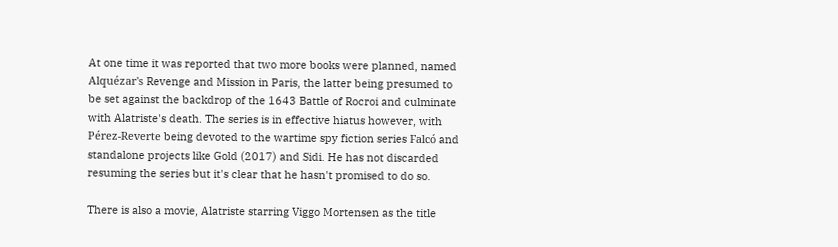At one time it was reported that two more books were planned, named Alquézar's Revenge and Mission in Paris, the latter being presumed to be set against the backdrop of the 1643 Battle of Rocroi and culminate with Alatriste's death. The series is in effective hiatus however, with Pérez-Reverte being devoted to the wartime spy fiction series Falcó and standalone projects like Gold (2017) and Sidi. He has not discarded resuming the series but it's clear that he hasn't promised to do so.

There is also a movie, Alatriste starring Viggo Mortensen as the title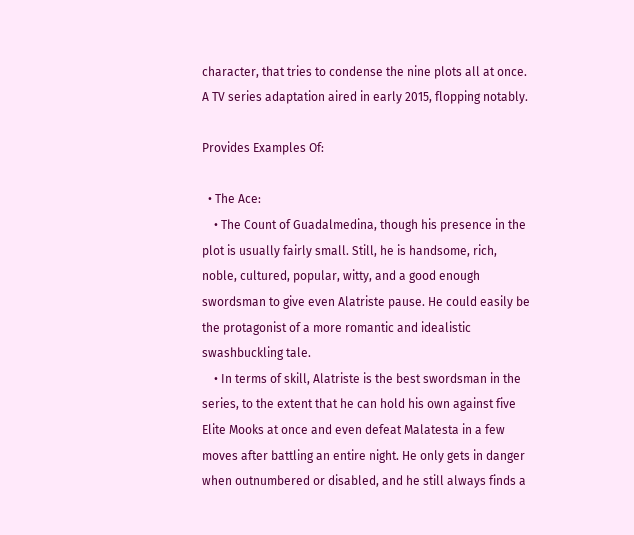character, that tries to condense the nine plots all at once. A TV series adaptation aired in early 2015, flopping notably.

Provides Examples Of:

  • The Ace:
    • The Count of Guadalmedina, though his presence in the plot is usually fairly small. Still, he is handsome, rich, noble, cultured, popular, witty, and a good enough swordsman to give even Alatriste pause. He could easily be the protagonist of a more romantic and idealistic swashbuckling tale.
    • In terms of skill, Alatriste is the best swordsman in the series, to the extent that he can hold his own against five Elite Mooks at once and even defeat Malatesta in a few moves after battling an entire night. He only gets in danger when outnumbered or disabled, and he still always finds a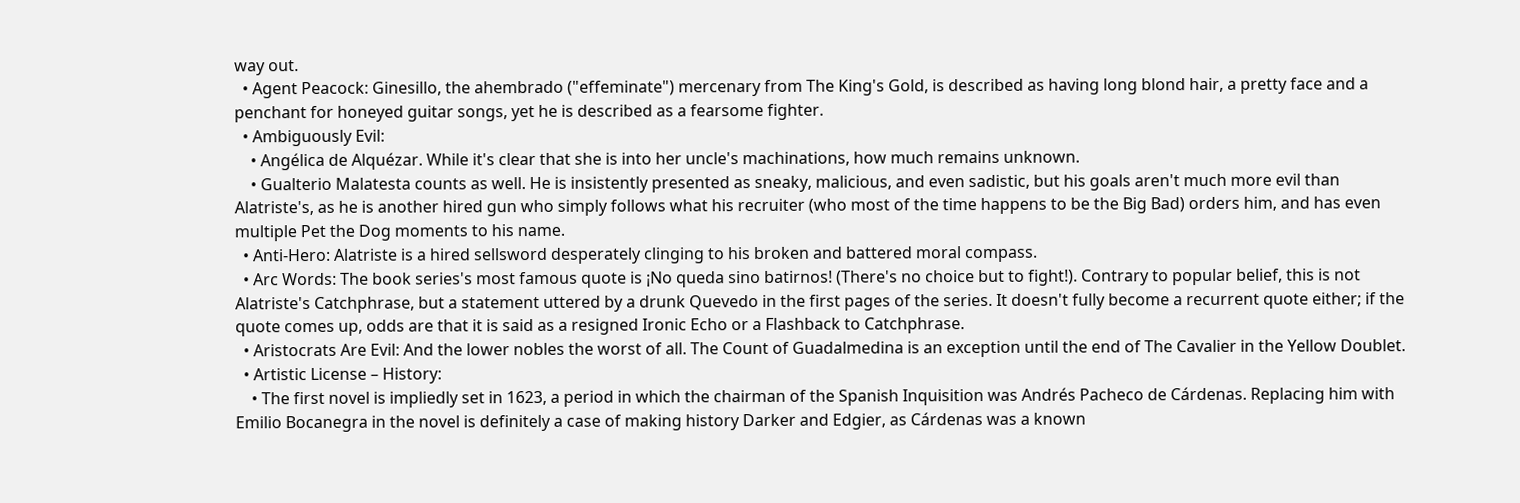way out.
  • Agent Peacock: Ginesillo, the ahembrado ("effeminate") mercenary from The King's Gold, is described as having long blond hair, a pretty face and a penchant for honeyed guitar songs, yet he is described as a fearsome fighter.
  • Ambiguously Evil:
    • Angélica de Alquézar. While it's clear that she is into her uncle's machinations, how much remains unknown.
    • Gualterio Malatesta counts as well. He is insistently presented as sneaky, malicious, and even sadistic, but his goals aren't much more evil than Alatriste's, as he is another hired gun who simply follows what his recruiter (who most of the time happens to be the Big Bad) orders him, and has even multiple Pet the Dog moments to his name.
  • Anti-Hero: Alatriste is a hired sellsword desperately clinging to his broken and battered moral compass.
  • Arc Words: The book series's most famous quote is ¡No queda sino batirnos! (There's no choice but to fight!). Contrary to popular belief, this is not Alatriste's Catchphrase, but a statement uttered by a drunk Quevedo in the first pages of the series. It doesn't fully become a recurrent quote either; if the quote comes up, odds are that it is said as a resigned Ironic Echo or a Flashback to Catchphrase.
  • Aristocrats Are Evil: And the lower nobles the worst of all. The Count of Guadalmedina is an exception until the end of The Cavalier in the Yellow Doublet.
  • Artistic License – History:
    • The first novel is impliedly set in 1623, a period in which the chairman of the Spanish Inquisition was Andrés Pacheco de Cárdenas. Replacing him with Emilio Bocanegra in the novel is definitely a case of making history Darker and Edgier, as Cárdenas was a known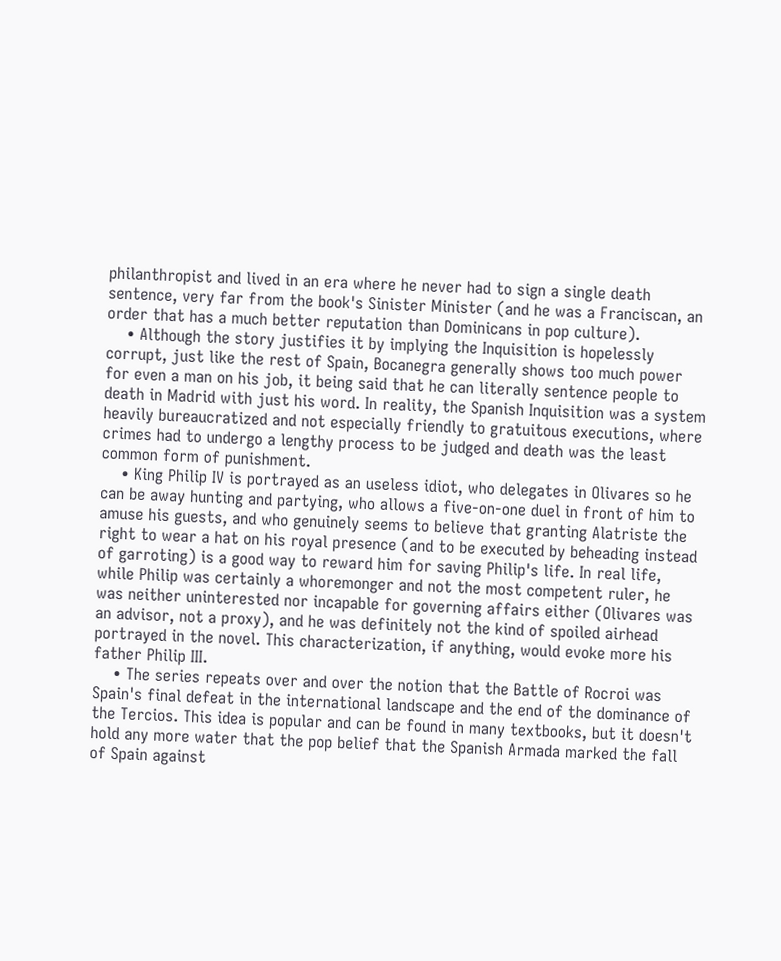philanthropist and lived in an era where he never had to sign a single death sentence, very far from the book's Sinister Minister (and he was a Franciscan, an order that has a much better reputation than Dominicans in pop culture).
    • Although the story justifies it by implying the Inquisition is hopelessly corrupt, just like the rest of Spain, Bocanegra generally shows too much power for even a man on his job, it being said that he can literally sentence people to death in Madrid with just his word. In reality, the Spanish Inquisition was a system heavily bureaucratized and not especially friendly to gratuitous executions, where crimes had to undergo a lengthy process to be judged and death was the least common form of punishment.
    • King Philip IV is portrayed as an useless idiot, who delegates in Olivares so he can be away hunting and partying, who allows a five-on-one duel in front of him to amuse his guests, and who genuinely seems to believe that granting Alatriste the right to wear a hat on his royal presence (and to be executed by beheading instead of garroting) is a good way to reward him for saving Philip's life. In real life, while Philip was certainly a whoremonger and not the most competent ruler, he was neither uninterested nor incapable for governing affairs either (Olivares was an advisor, not a proxy), and he was definitely not the kind of spoiled airhead portrayed in the novel. This characterization, if anything, would evoke more his father Philip III.
    • The series repeats over and over the notion that the Battle of Rocroi was Spain's final defeat in the international landscape and the end of the dominance of the Tercios. This idea is popular and can be found in many textbooks, but it doesn't hold any more water that the pop belief that the Spanish Armada marked the fall of Spain against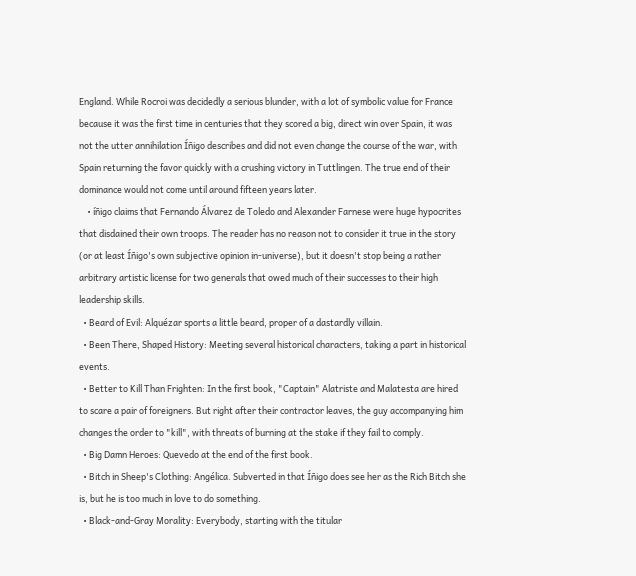England. While Rocroi was decidedly a serious blunder, with a lot of symbolic value for France because it was the first time in centuries that they scored a big, direct win over Spain, it was not the utter annihilation Íñigo describes and did not even change the course of the war, with Spain returning the favor quickly with a crushing victory in Tuttlingen. The true end of their dominance would not come until around fifteen years later.
    • íñigo claims that Fernando Álvarez de Toledo and Alexander Farnese were huge hypocrites that disdained their own troops. The reader has no reason not to consider it true in the story (or at least Íñigo's own subjective opinion in-universe), but it doesn't stop being a rather arbitrary artistic license for two generals that owed much of their successes to their high leadership skills.
  • Beard of Evil: Alquézar sports a little beard, proper of a dastardly villain.
  • Been There, Shaped History: Meeting several historical characters, taking a part in historical events.
  • Better to Kill Than Frighten: In the first book, "Captain" Alatriste and Malatesta are hired to scare a pair of foreigners. But right after their contractor leaves, the guy accompanying him changes the order to "kill", with threats of burning at the stake if they fail to comply.
  • Big Damn Heroes: Quevedo at the end of the first book.
  • Bitch in Sheep's Clothing: Angélica. Subverted in that Íñigo does see her as the Rich Bitch she is, but he is too much in love to do something.
  • Black-and-Gray Morality: Everybody, starting with the titular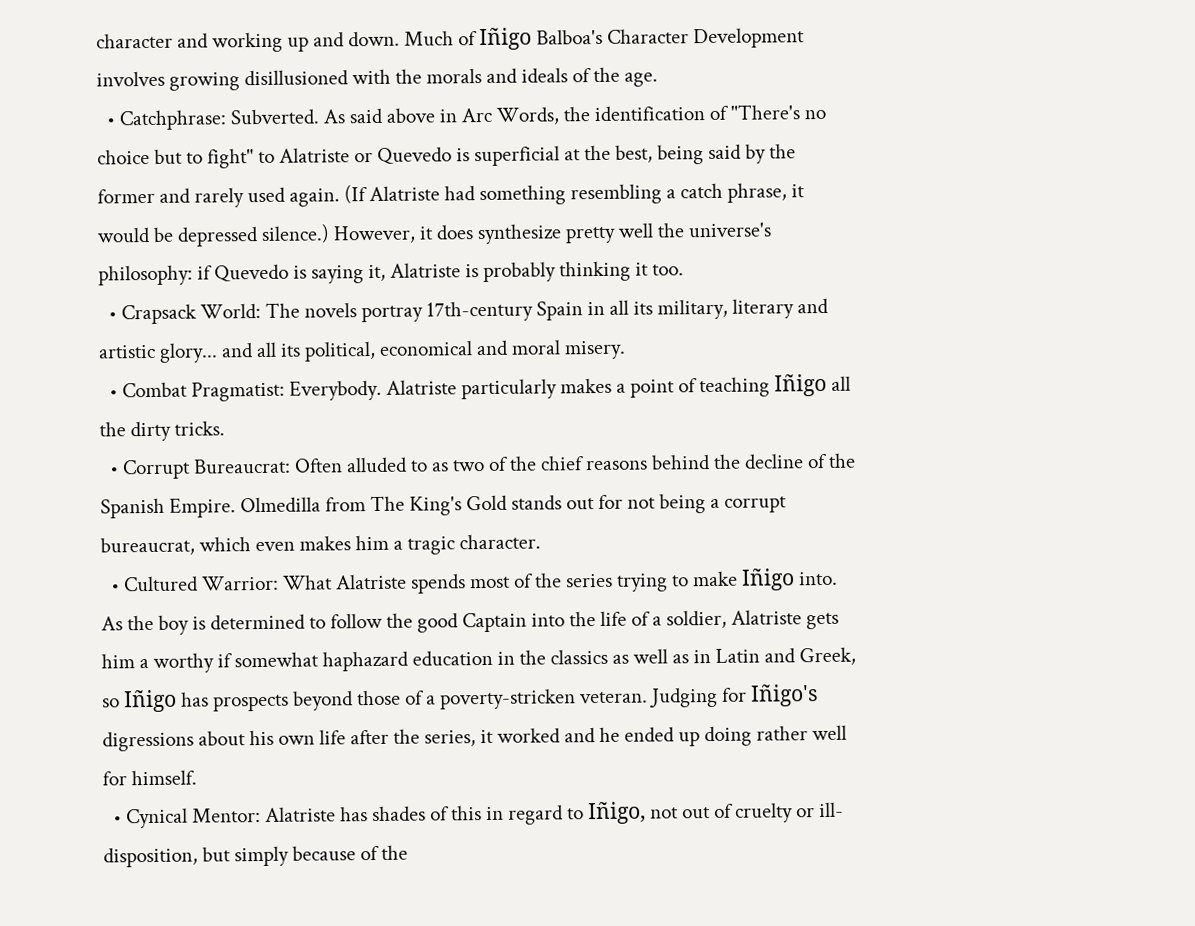character and working up and down. Much of Iñigo Balboa's Character Development involves growing disillusioned with the morals and ideals of the age.
  • Catchphrase: Subverted. As said above in Arc Words, the identification of "There's no choice but to fight" to Alatriste or Quevedo is superficial at the best, being said by the former and rarely used again. (If Alatriste had something resembling a catch phrase, it would be depressed silence.) However, it does synthesize pretty well the universe's philosophy: if Quevedo is saying it, Alatriste is probably thinking it too.
  • Crapsack World: The novels portray 17th-century Spain in all its military, literary and artistic glory... and all its political, economical and moral misery.
  • Combat Pragmatist: Everybody. Alatriste particularly makes a point of teaching Iñigo all the dirty tricks.
  • Corrupt Bureaucrat: Often alluded to as two of the chief reasons behind the decline of the Spanish Empire. Olmedilla from The King's Gold stands out for not being a corrupt bureaucrat, which even makes him a tragic character.
  • Cultured Warrior: What Alatriste spends most of the series trying to make Iñigo into. As the boy is determined to follow the good Captain into the life of a soldier, Alatriste gets him a worthy if somewhat haphazard education in the classics as well as in Latin and Greek, so Iñigo has prospects beyond those of a poverty-stricken veteran. Judging for Iñigo's digressions about his own life after the series, it worked and he ended up doing rather well for himself.
  • Cynical Mentor: Alatriste has shades of this in regard to Iñigo, not out of cruelty or ill-disposition, but simply because of the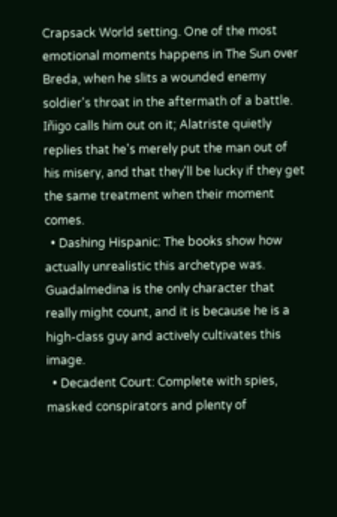Crapsack World setting. One of the most emotional moments happens in The Sun over Breda, when he slits a wounded enemy soldier's throat in the aftermath of a battle. Iñigo calls him out on it; Alatriste quietly replies that he's merely put the man out of his misery, and that they'll be lucky if they get the same treatment when their moment comes.
  • Dashing Hispanic: The books show how actually unrealistic this archetype was. Guadalmedina is the only character that really might count, and it is because he is a high-class guy and actively cultivates this image.
  • Decadent Court: Complete with spies, masked conspirators and plenty of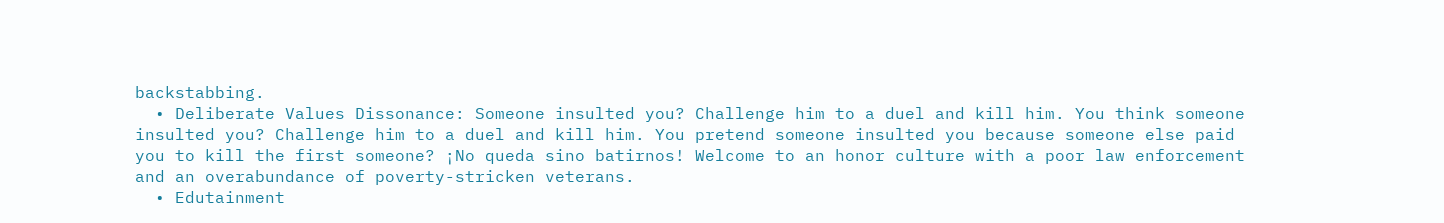backstabbing.
  • Deliberate Values Dissonance: Someone insulted you? Challenge him to a duel and kill him. You think someone insulted you? Challenge him to a duel and kill him. You pretend someone insulted you because someone else paid you to kill the first someone? ¡No queda sino batirnos! Welcome to an honor culture with a poor law enforcement and an overabundance of poverty-stricken veterans.
  • Edutainment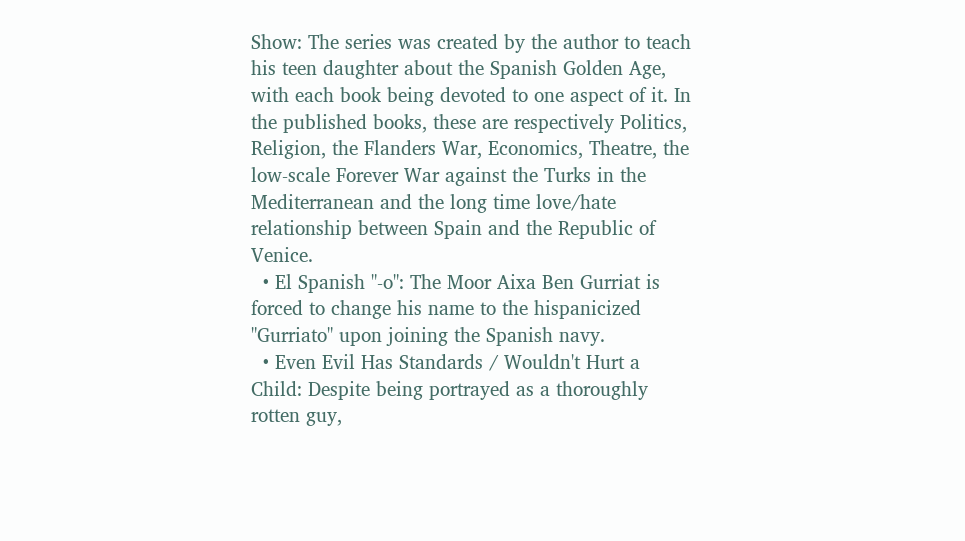Show: The series was created by the author to teach his teen daughter about the Spanish Golden Age, with each book being devoted to one aspect of it. In the published books, these are respectively Politics, Religion, the Flanders War, Economics, Theatre, the low-scale Forever War against the Turks in the Mediterranean and the long time love/hate relationship between Spain and the Republic of Venice.
  • El Spanish "-o": The Moor Aixa Ben Gurriat is forced to change his name to the hispanicized "Gurriato" upon joining the Spanish navy.
  • Even Evil Has Standards / Wouldn't Hurt a Child: Despite being portrayed as a thoroughly rotten guy,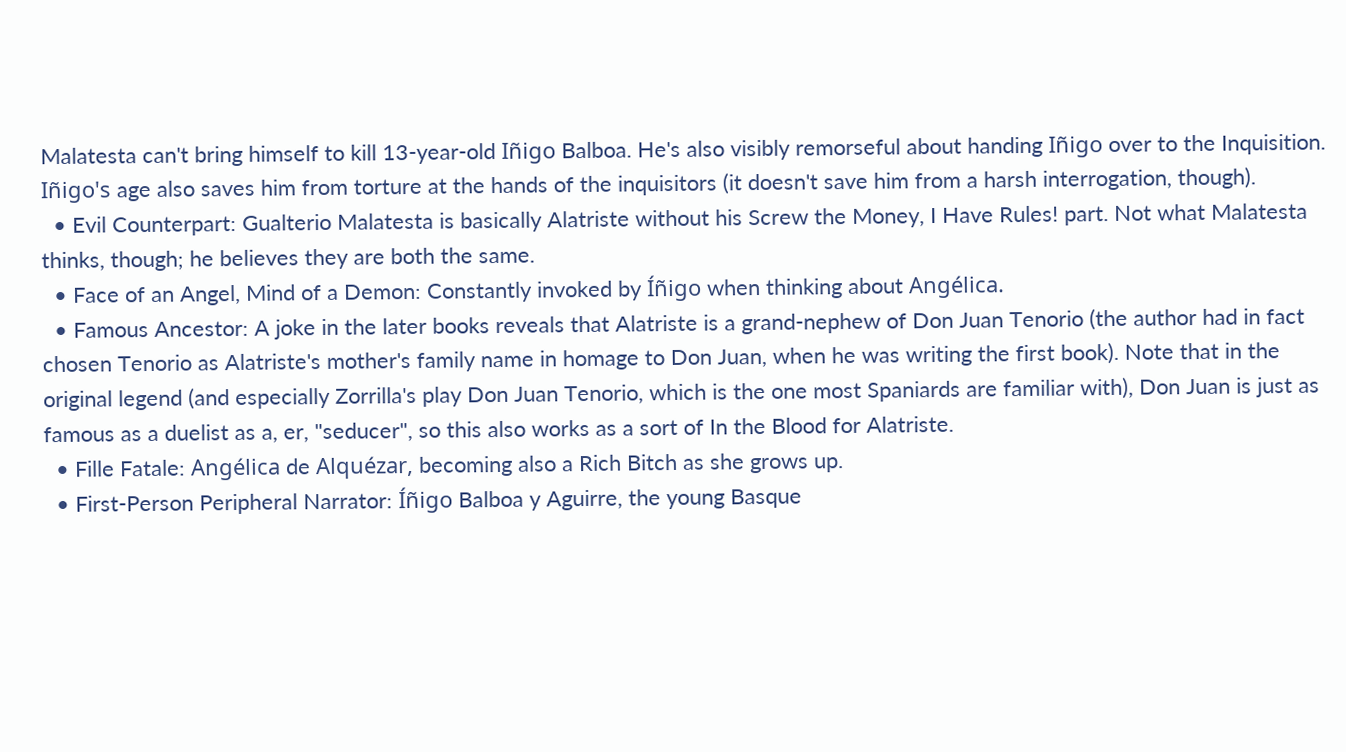Malatesta can't bring himself to kill 13-year-old Iñigo Balboa. He's also visibly remorseful about handing Iñigo over to the Inquisition. Iñigo's age also saves him from torture at the hands of the inquisitors (it doesn't save him from a harsh interrogation, though).
  • Evil Counterpart: Gualterio Malatesta is basically Alatriste without his Screw the Money, I Have Rules! part. Not what Malatesta thinks, though; he believes they are both the same.
  • Face of an Angel, Mind of a Demon: Constantly invoked by Íñigo when thinking about Angélica.
  • Famous Ancestor: A joke in the later books reveals that Alatriste is a grand-nephew of Don Juan Tenorio (the author had in fact chosen Tenorio as Alatriste's mother's family name in homage to Don Juan, when he was writing the first book). Note that in the original legend (and especially Zorrilla's play Don Juan Tenorio, which is the one most Spaniards are familiar with), Don Juan is just as famous as a duelist as a, er, "seducer", so this also works as a sort of In the Blood for Alatriste.
  • Fille Fatale: Angélica de Alquézar, becoming also a Rich Bitch as she grows up.
  • First-Person Peripheral Narrator: Íñigo Balboa y Aguirre, the young Basque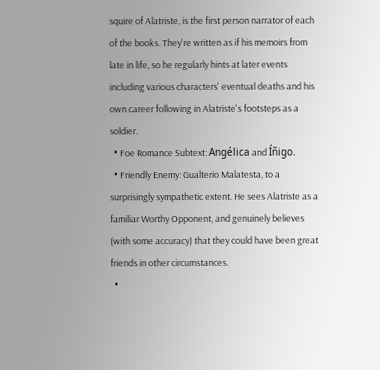squire of Alatriste, is the first person narrator of each of the books. They're written as if his memoirs from late in life, so he regularly hints at later events including various characters' eventual deaths and his own career following in Alatriste's footsteps as a soldier.
  • Foe Romance Subtext: Angélica and Íñigo.
  • Friendly Enemy: Gualterio Malatesta, to a surprisingly sympathetic extent. He sees Alatriste as a familiar Worthy Opponent, and genuinely believes (with some accuracy) that they could have been great friends in other circumstances.
  •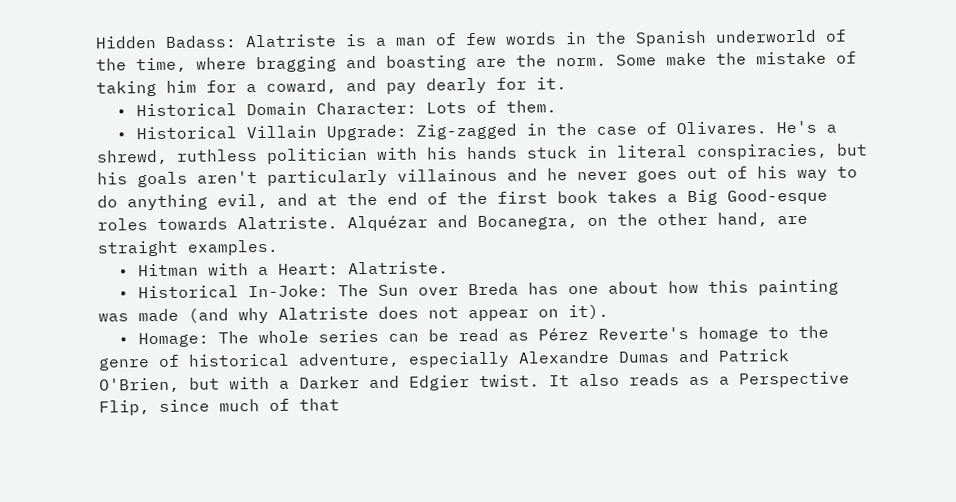Hidden Badass: Alatriste is a man of few words in the Spanish underworld of the time, where bragging and boasting are the norm. Some make the mistake of taking him for a coward, and pay dearly for it.
  • Historical Domain Character: Lots of them.
  • Historical Villain Upgrade: Zig-zagged in the case of Olivares. He's a shrewd, ruthless politician with his hands stuck in literal conspiracies, but his goals aren't particularly villainous and he never goes out of his way to do anything evil, and at the end of the first book takes a Big Good-esque roles towards Alatriste. Alquézar and Bocanegra, on the other hand, are straight examples.
  • Hitman with a Heart: Alatriste.
  • Historical In-Joke: The Sun over Breda has one about how this painting was made (and why Alatriste does not appear on it).
  • Homage: The whole series can be read as Pérez Reverte's homage to the genre of historical adventure, especially Alexandre Dumas and Patrick O'Brien, but with a Darker and Edgier twist. It also reads as a Perspective Flip, since much of that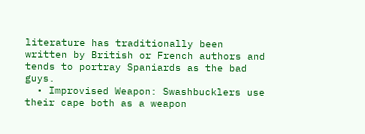literature has traditionally been written by British or French authors and tends to portray Spaniards as the bad guys.
  • Improvised Weapon: Swashbucklers use their cape both as a weapon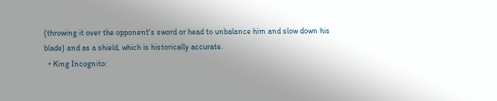(throwing it over the opponent's sword or head to unbalance him and slow down his blade) and as a shield, which is historically accurate.
  • King Incognito: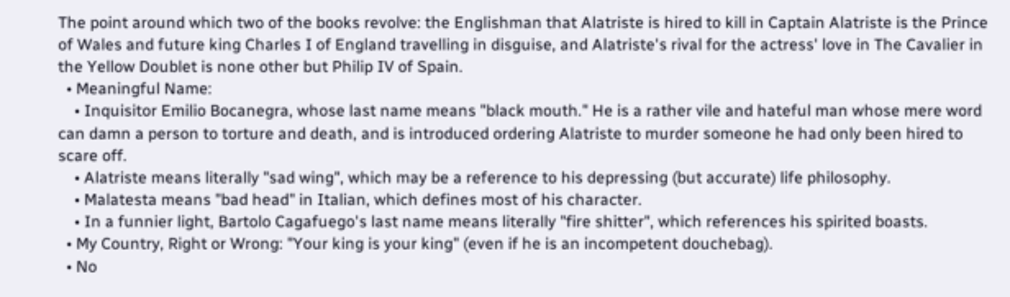The point around which two of the books revolve: the Englishman that Alatriste is hired to kill in Captain Alatriste is the Prince of Wales and future king Charles I of England travelling in disguise, and Alatriste's rival for the actress' love in The Cavalier in the Yellow Doublet is none other but Philip IV of Spain.
  • Meaningful Name:
    • Inquisitor Emilio Bocanegra, whose last name means "black mouth." He is a rather vile and hateful man whose mere word can damn a person to torture and death, and is introduced ordering Alatriste to murder someone he had only been hired to scare off.
    • Alatriste means literally "sad wing", which may be a reference to his depressing (but accurate) life philosophy.
    • Malatesta means "bad head" in Italian, which defines most of his character.
    • In a funnier light, Bartolo Cagafuego's last name means literally "fire shitter", which references his spirited boasts.
  • My Country, Right or Wrong: "Your king is your king" (even if he is an incompetent douchebag).
  • No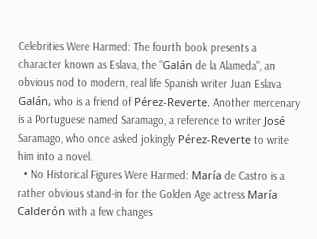Celebrities Were Harmed: The fourth book presents a character known as Eslava, the "Galán de la Alameda", an obvious nod to modern, real life Spanish writer Juan Eslava Galán, who is a friend of Pérez-Reverte. Another mercenary is a Portuguese named Saramago, a reference to writer José Saramago, who once asked jokingly Pérez-Reverte to write him into a novel.
  • No Historical Figures Were Harmed: María de Castro is a rather obvious stand-in for the Golden Age actress María Calderón with a few changes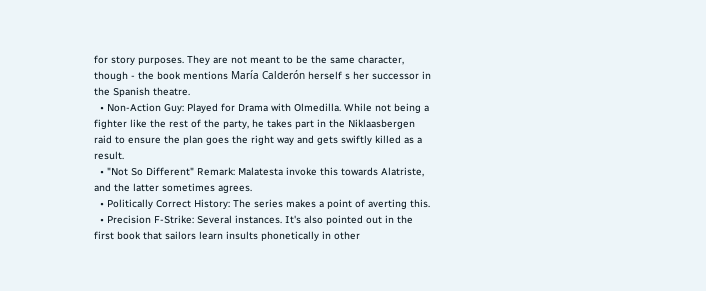for story purposes. They are not meant to be the same character, though - the book mentions María Calderón herself s her successor in the Spanish theatre.
  • Non-Action Guy: Played for Drama with Olmedilla. While not being a fighter like the rest of the party, he takes part in the Niklaasbergen raid to ensure the plan goes the right way and gets swiftly killed as a result.
  • "Not So Different" Remark: Malatesta invoke this towards Alatriste, and the latter sometimes agrees.
  • Politically Correct History: The series makes a point of averting this.
  • Precision F-Strike: Several instances. It's also pointed out in the first book that sailors learn insults phonetically in other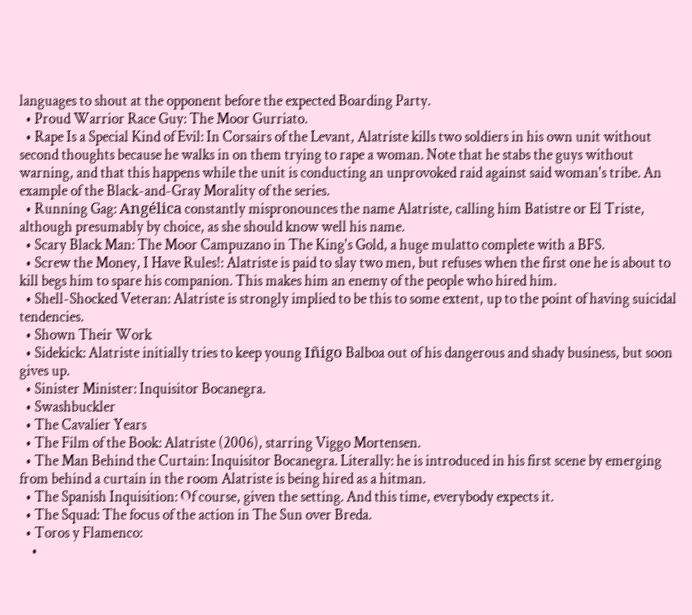languages to shout at the opponent before the expected Boarding Party.
  • Proud Warrior Race Guy: The Moor Gurriato.
  • Rape Is a Special Kind of Evil: In Corsairs of the Levant, Alatriste kills two soldiers in his own unit without second thoughts because he walks in on them trying to rape a woman. Note that he stabs the guys without warning, and that this happens while the unit is conducting an unprovoked raid against said woman's tribe. An example of the Black-and-Gray Morality of the series.
  • Running Gag: Angélica constantly mispronounces the name Alatriste, calling him Batistre or El Triste, although presumably by choice, as she should know well his name.
  • Scary Black Man: The Moor Campuzano in The King's Gold, a huge mulatto complete with a BFS.
  • Screw the Money, I Have Rules!: Alatriste is paid to slay two men, but refuses when the first one he is about to kill begs him to spare his companion. This makes him an enemy of the people who hired him.
  • Shell-Shocked Veteran: Alatriste is strongly implied to be this to some extent, up to the point of having suicidal tendencies.
  • Shown Their Work
  • Sidekick: Alatriste initially tries to keep young Iñigo Balboa out of his dangerous and shady business, but soon gives up.
  • Sinister Minister: Inquisitor Bocanegra.
  • Swashbuckler
  • The Cavalier Years
  • The Film of the Book: Alatriste (2006), starring Viggo Mortensen.
  • The Man Behind the Curtain: Inquisitor Bocanegra. Literally: he is introduced in his first scene by emerging from behind a curtain in the room Alatriste is being hired as a hitman.
  • The Spanish Inquisition: Of course, given the setting. And this time, everybody expects it.
  • The Squad: The focus of the action in The Sun over Breda.
  • Toros y Flamenco:
    •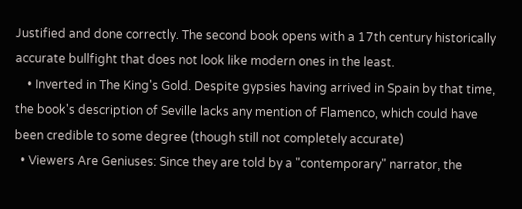Justified and done correctly. The second book opens with a 17th century historically accurate bullfight that does not look like modern ones in the least.
    • Inverted in The King's Gold. Despite gypsies having arrived in Spain by that time, the book's description of Seville lacks any mention of Flamenco, which could have been credible to some degree (though still not completely accurate)
  • Viewers Are Geniuses: Since they are told by a "contemporary" narrator, the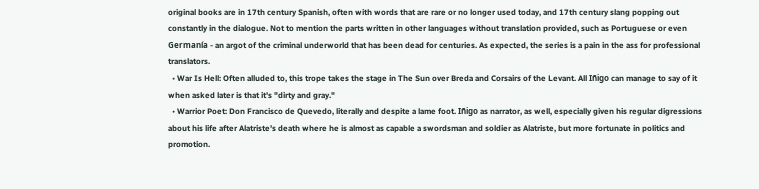original books are in 17th century Spanish, often with words that are rare or no longer used today, and 17th century slang popping out constantly in the dialogue. Not to mention the parts written in other languages without translation provided, such as Portuguese or even Germanía - an argot of the criminal underworld that has been dead for centuries. As expected, the series is a pain in the ass for professional translators.
  • War Is Hell: Often alluded to, this trope takes the stage in The Sun over Breda and Corsairs of the Levant. All Iñigo can manage to say of it when asked later is that it's "dirty and gray."
  • Warrior Poet: Don Francisco de Quevedo, literally and despite a lame foot. Iñigo as narrator, as well, especially given his regular digressions about his life after Alatriste's death where he is almost as capable a swordsman and soldier as Alatriste, but more fortunate in politics and promotion.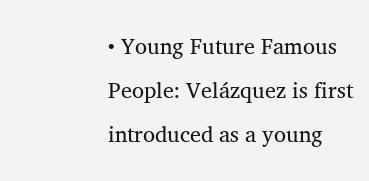• Young Future Famous People: Velázquez is first introduced as a young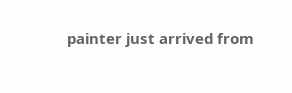painter just arrived from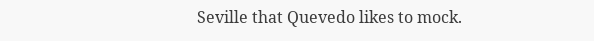Seville that Quevedo likes to mock.